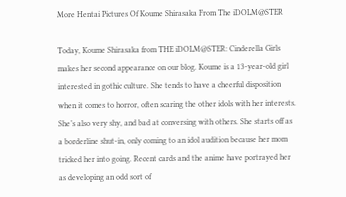More Hentai Pictures Of Koume Shirasaka From The iDOLM@STER

Today, Koume Shirasaka from THE iDOLM@STER: Cinderella Girls makes her second appearance on our blog. Koume is a 13-year-old girl interested in gothic culture. She tends to have a cheerful disposition when it comes to horror, often scaring the other idols with her interests. She’s also very shy, and bad at conversing with others. She starts off as a borderline shut-in, only coming to an idol audition because her mom tricked her into going. Recent cards and the anime have portrayed her as developing an odd sort of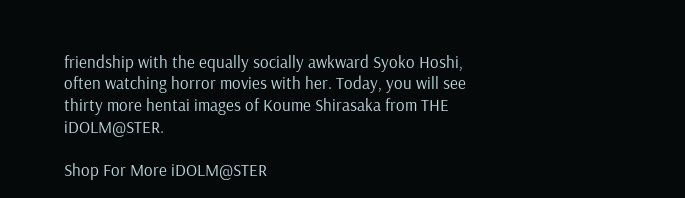friendship with the equally socially awkward Syoko Hoshi, often watching horror movies with her. Today, you will see thirty more hentai images of Koume Shirasaka from THE iDOLM@STER.

Shop For More iDOLM@STER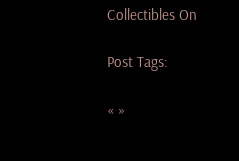Collectibles On

Post Tags:

« »